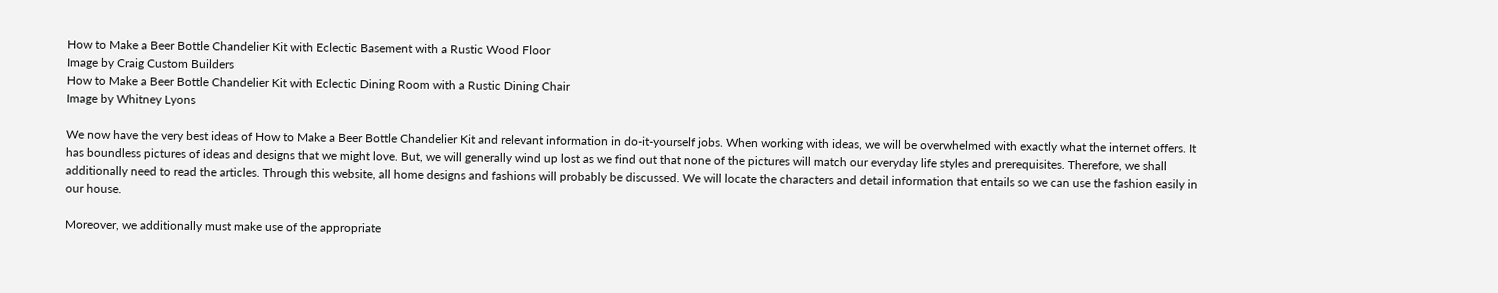How to Make a Beer Bottle Chandelier Kit with Eclectic Basement with a Rustic Wood Floor
Image by Craig Custom Builders
How to Make a Beer Bottle Chandelier Kit with Eclectic Dining Room with a Rustic Dining Chair
Image by Whitney Lyons

We now have the very best ideas of How to Make a Beer Bottle Chandelier Kit and relevant information in do-it-yourself jobs. When working with ideas, we will be overwhelmed with exactly what the internet offers. It has boundless pictures of ideas and designs that we might love. But, we will generally wind up lost as we find out that none of the pictures will match our everyday life styles and prerequisites. Therefore, we shall additionally need to read the articles. Through this website, all home designs and fashions will probably be discussed. We will locate the characters and detail information that entails so we can use the fashion easily in our house.

Moreover, we additionally must make use of the appropriate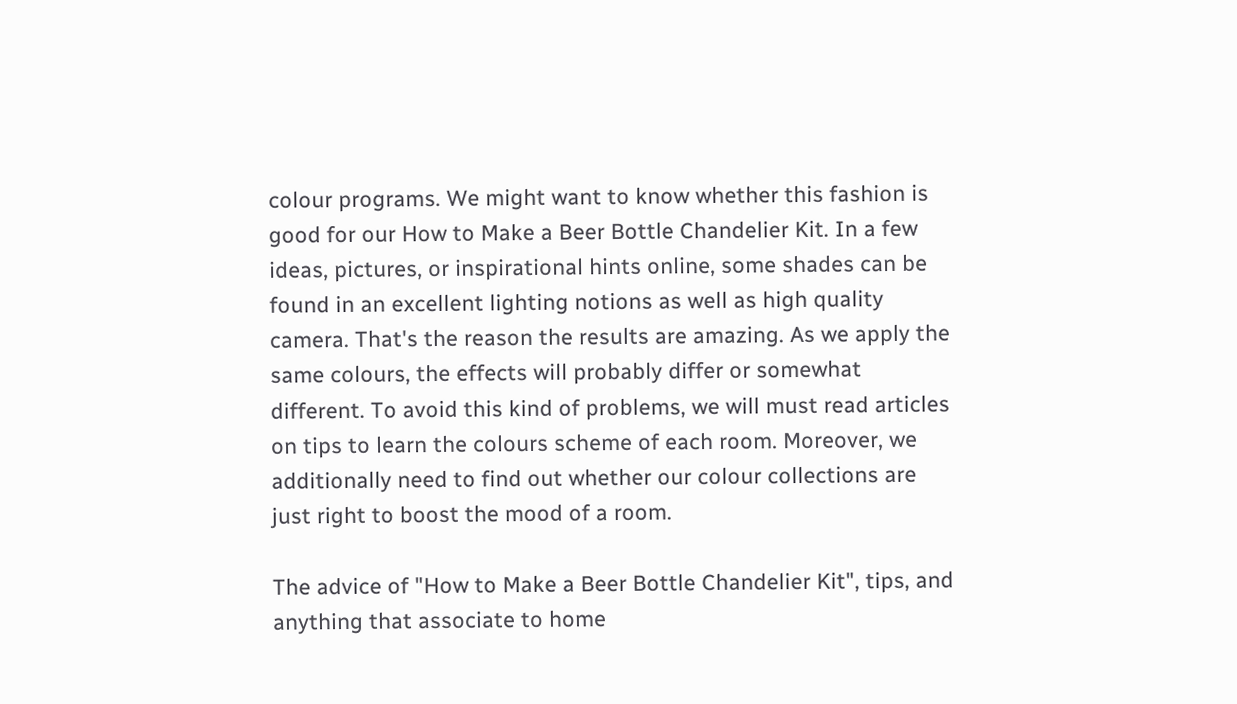colour programs. We might want to know whether this fashion is good for our How to Make a Beer Bottle Chandelier Kit. In a few ideas, pictures, or inspirational hints online, some shades can be found in an excellent lighting notions as well as high quality camera. That's the reason the results are amazing. As we apply the same colours, the effects will probably differ or somewhat different. To avoid this kind of problems, we will must read articles on tips to learn the colours scheme of each room. Moreover, we additionally need to find out whether our colour collections are just right to boost the mood of a room.

The advice of "How to Make a Beer Bottle Chandelier Kit", tips, and anything that associate to home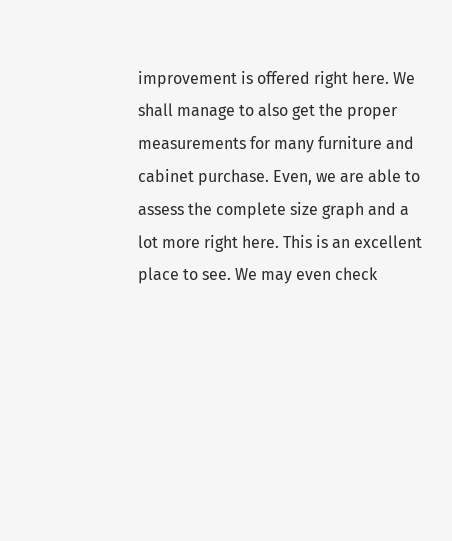improvement is offered right here. We shall manage to also get the proper measurements for many furniture and cabinet purchase. Even, we are able to assess the complete size graph and a lot more right here. This is an excellent place to see. We may even check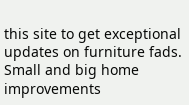this site to get exceptional updates on furniture fads. Small and big home improvements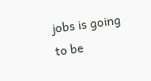jobs is going to be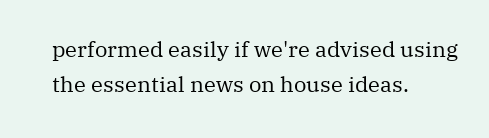performed easily if we're advised using the essential news on house ideas.